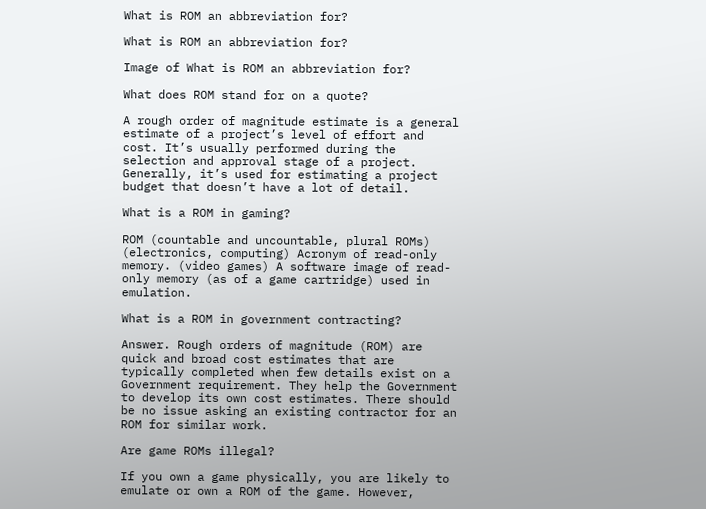What is ROM an abbreviation for?

What is ROM an abbreviation for?

Image of What is ROM an abbreviation for?

What does ROM stand for on a quote?

A rough order of magnitude estimate is a general estimate of a project’s level of effort and cost. It’s usually performed during the selection and approval stage of a project. Generally, it’s used for estimating a project budget that doesn’t have a lot of detail.

What is a ROM in gaming?

ROM (countable and uncountable, plural ROMs) (electronics, computing) Acronym of read-only memory. (video games) A software image of read-only memory (as of a game cartridge) used in emulation.

What is a ROM in government contracting?

Answer. Rough orders of magnitude (ROM) are quick and broad cost estimates that are typically completed when few details exist on a Government requirement. They help the Government to develop its own cost estimates. There should be no issue asking an existing contractor for an ROM for similar work.

Are game ROMs illegal?

If you own a game physically, you are likely to emulate or own a ROM of the game. However,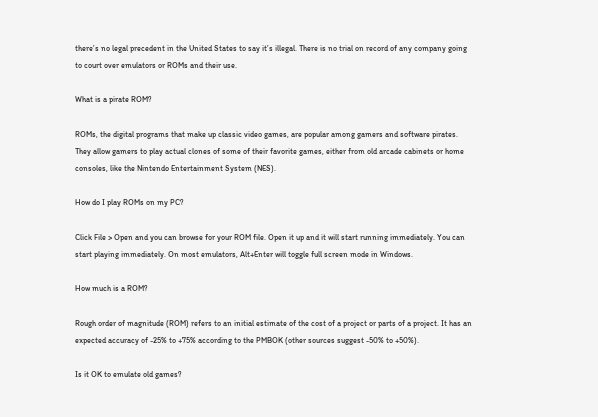there’s no legal precedent in the United States to say it’s illegal. There is no trial on record of any company going to court over emulators or ROMs and their use.

What is a pirate ROM?

ROMs, the digital programs that make up classic video games, are popular among gamers and software pirates. They allow gamers to play actual clones of some of their favorite games, either from old arcade cabinets or home consoles, like the Nintendo Entertainment System (NES).

How do I play ROMs on my PC?

Click File > Open and you can browse for your ROM file. Open it up and it will start running immediately. You can start playing immediately. On most emulators, Alt+Enter will toggle full screen mode in Windows.

How much is a ROM?

Rough order of magnitude (ROM) refers to an initial estimate of the cost of a project or parts of a project. It has an expected accuracy of -25% to +75% according to the PMBOK (other sources suggest -50% to +50%).

Is it OK to emulate old games?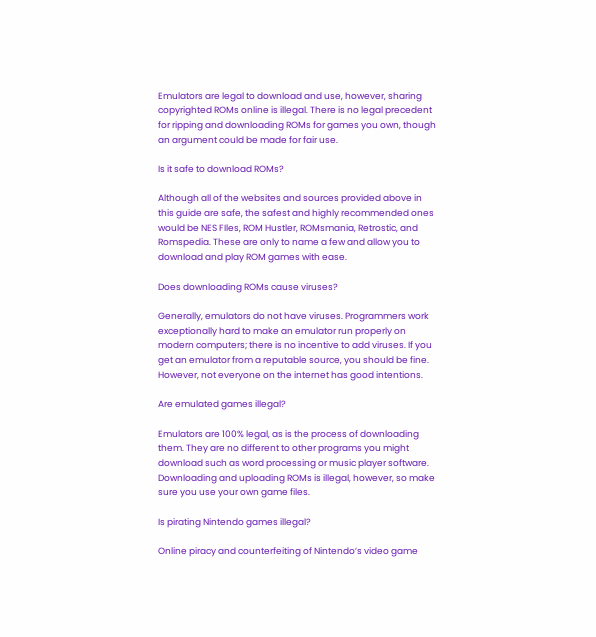Emulators are legal to download and use, however, sharing copyrighted ROMs online is illegal. There is no legal precedent for ripping and downloading ROMs for games you own, though an argument could be made for fair use.

Is it safe to download ROMs?

Although all of the websites and sources provided above in this guide are safe, the safest and highly recommended ones would be NES FIles, ROM Hustler, ROMsmania, Retrostic, and Romspedia. These are only to name a few and allow you to download and play ROM games with ease.

Does downloading ROMs cause viruses?

Generally, emulators do not have viruses. Programmers work exceptionally hard to make an emulator run properly on modern computers; there is no incentive to add viruses. If you get an emulator from a reputable source, you should be fine. However, not everyone on the internet has good intentions.

Are emulated games illegal?

Emulators are 100% legal, as is the process of downloading them. They are no different to other programs you might download such as word processing or music player software. Downloading and uploading ROMs is illegal, however, so make sure you use your own game files.

Is pirating Nintendo games illegal?

Online piracy and counterfeiting of Nintendo’s video game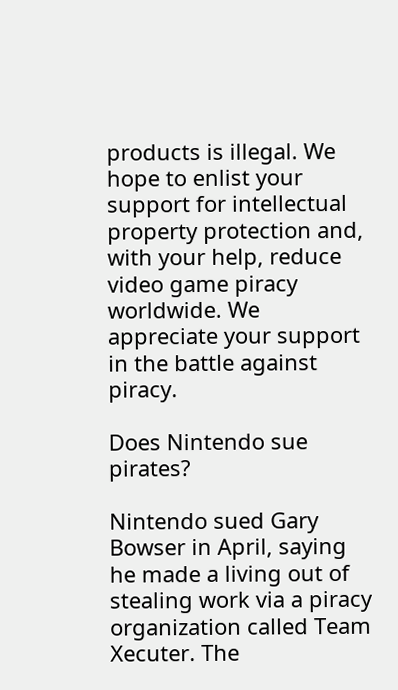products is illegal. We hope to enlist your support for intellectual property protection and, with your help, reduce video game piracy worldwide. We appreciate your support in the battle against piracy.

Does Nintendo sue pirates?

Nintendo sued Gary Bowser in April, saying he made a living out of stealing work via a piracy organization called Team Xecuter. The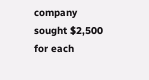company sought $2,500 for each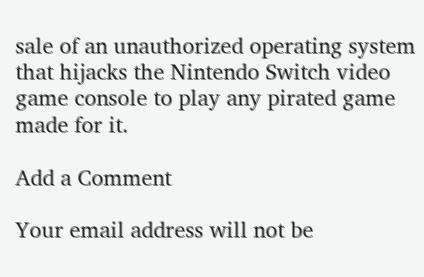sale of an unauthorized operating system that hijacks the Nintendo Switch video game console to play any pirated game made for it.

Add a Comment

Your email address will not be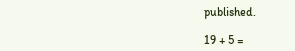published.

19 + 5 =